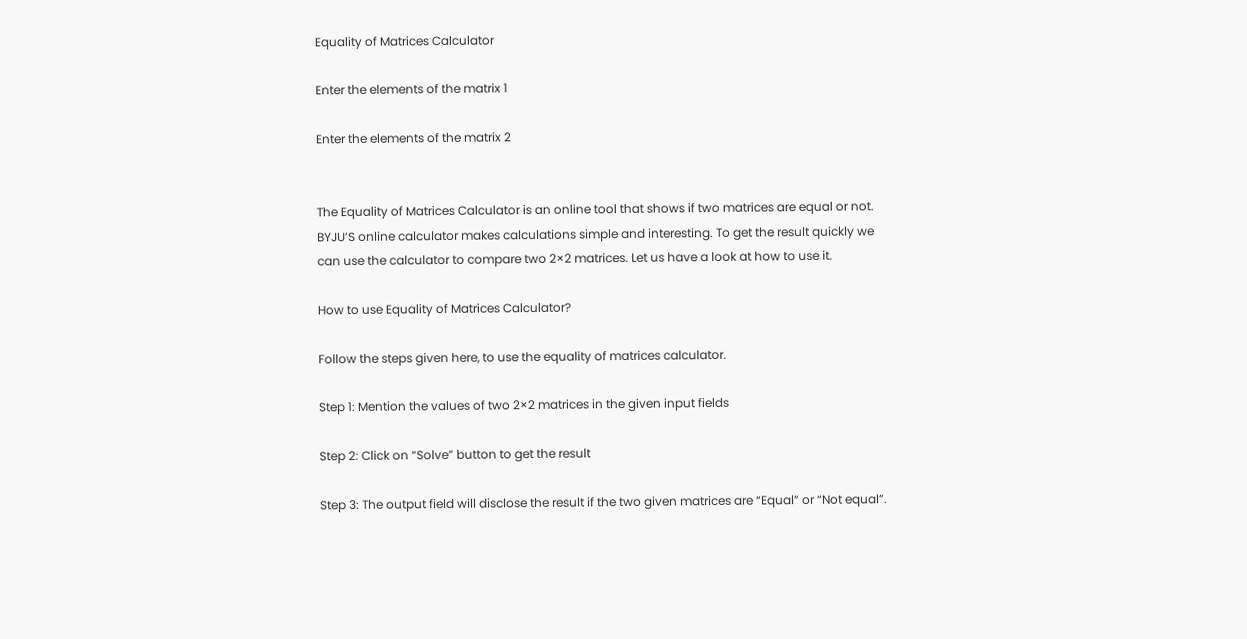Equality of Matrices Calculator

Enter the elements of the matrix 1

Enter the elements of the matrix 2


The Equality of Matrices Calculator is an online tool that shows if two matrices are equal or not. BYJU’S online calculator makes calculations simple and interesting. To get the result quickly we can use the calculator to compare two 2×2 matrices. Let us have a look at how to use it.

How to use Equality of Matrices Calculator?

Follow the steps given here, to use the equality of matrices calculator.

Step 1: Mention the values of two 2×2 matrices in the given input fields

Step 2: Click on “Solve” button to get the result

Step 3: The output field will disclose the result if the two given matrices are “Equal” or “Not equal”.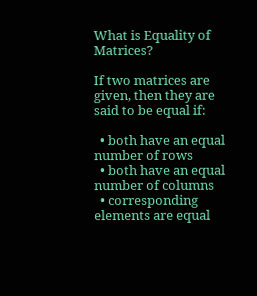What is Equality of Matrices?

If two matrices are given, then they are said to be equal if:

  • both have an equal number of rows
  • both have an equal number of columns
  • corresponding elements are equal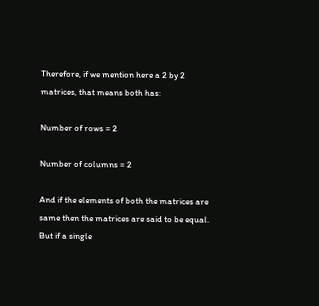Therefore, if we mention here a 2 by 2 matrices, that means both has:

Number of rows = 2

Number of columns = 2

And if the elements of both the matrices are same then the matrices are said to be equal. But if a single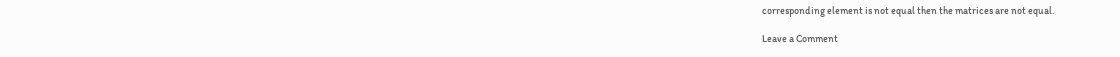corresponding element is not equal then the matrices are not equal.

Leave a Comment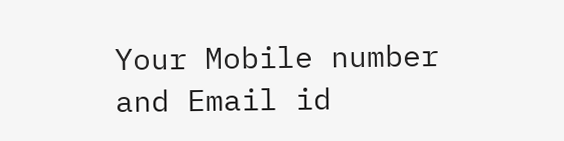Your Mobile number and Email id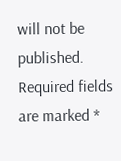will not be published. Required fields are marked *